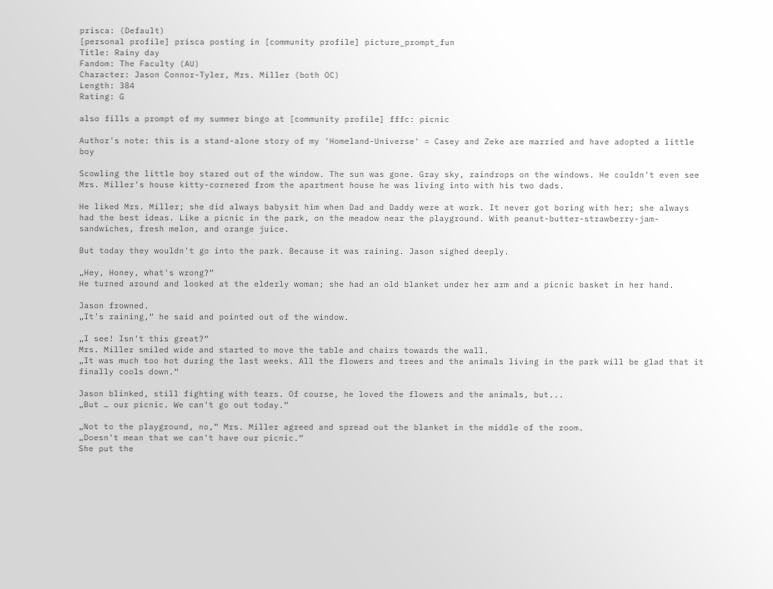prisca: (Default)
[personal profile] prisca posting in [community profile] picture_prompt_fun
Title: Rainy day
Fandom: The Faculty (AU)
Character: Jason Connor-Tyler, Mrs. Miller (both OC)
Length: 384
Rating: G

also fills a prompt of my summer bingo at [community profile] fffc: picnic

Author's note: this is a stand-alone story of my 'Homeland-Universe' = Casey and Zeke are married and have adopted a little boy

Scowling the little boy stared out of the window. The sun was gone. Gray sky, raindrops on the windows. He couldn't even see Mrs. Miller's house kitty-cornered from the apartment house he was living into with his two dads.

He liked Mrs. Miller; she did always babysit him when Dad and Daddy were at work. It never got boring with her; she always had the best ideas. Like a picnic in the park, on the meadow near the playground. With peanut-butter-strawberry-jam-sandwiches, fresh melon, and orange juice.

But today they wouldn't go into the park. Because it was raining. Jason sighed deeply.

„Hey, Honey, what's wrong?“
He turned around and looked at the elderly woman; she had an old blanket under her arm and a picnic basket in her hand.

Jason frowned.
„It's raining,“ he said and pointed out of the window.

„I see! Isn't this great?“
Mrs. Miller smiled wide and started to move the table and chairs towards the wall.
„It was much too hot during the last weeks. All the flowers and trees and the animals living in the park will be glad that it finally cools down.“

Jason blinked, still fighting with tears. Of course, he loved the flowers and the animals, but...
„But … our picnic. We can't go out today.“

„Not to the playground, no,“ Mrs. Miller agreed and spread out the blanket in the middle of the room.
„Doesn't mean that we can't have our picnic.“
She put the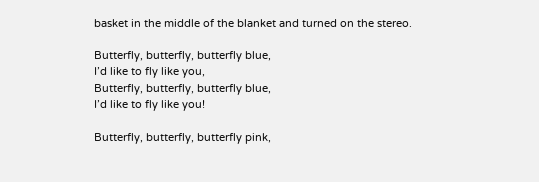basket in the middle of the blanket and turned on the stereo.

Butterfly, butterfly, butterfly blue,
I’d like to fly like you,
Butterfly, butterfly, butterfly blue,
I’d like to fly like you!

Butterfly, butterfly, butterfly pink,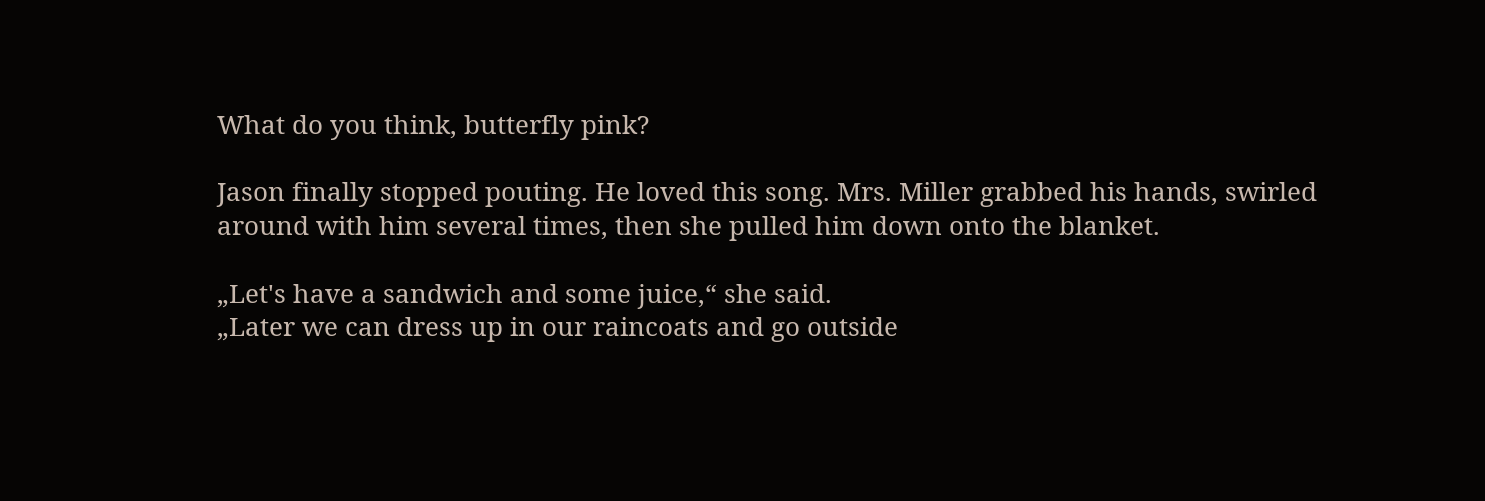What do you think, butterfly pink?

Jason finally stopped pouting. He loved this song. Mrs. Miller grabbed his hands, swirled around with him several times, then she pulled him down onto the blanket.

„Let's have a sandwich and some juice,“ she said.
„Later we can dress up in our raincoats and go outside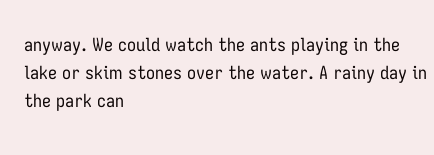anyway. We could watch the ants playing in the lake or skim stones over the water. A rainy day in the park can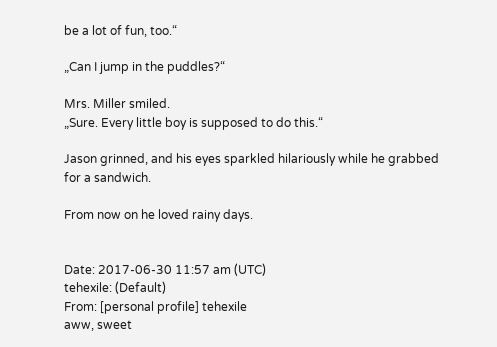be a lot of fun, too.“

„Can I jump in the puddles?“

Mrs. Miller smiled.
„Sure. Every little boy is supposed to do this.“

Jason grinned, and his eyes sparkled hilariously while he grabbed for a sandwich.

From now on he loved rainy days.


Date: 2017-06-30 11:57 am (UTC)
tehexile: (Default)
From: [personal profile] tehexile
aww, sweet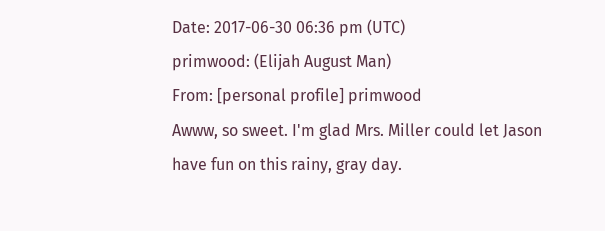Date: 2017-06-30 06:36 pm (UTC)
primwood: (Elijah August Man)
From: [personal profile] primwood
Awww, so sweet. I'm glad Mrs. Miller could let Jason have fun on this rainy, gray day.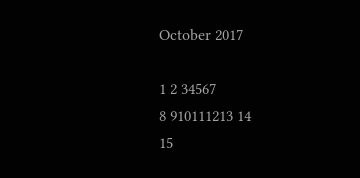October 2017

1 2 34567
8 910111213 14
15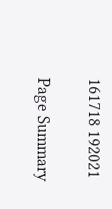161718 192021

Page Summary